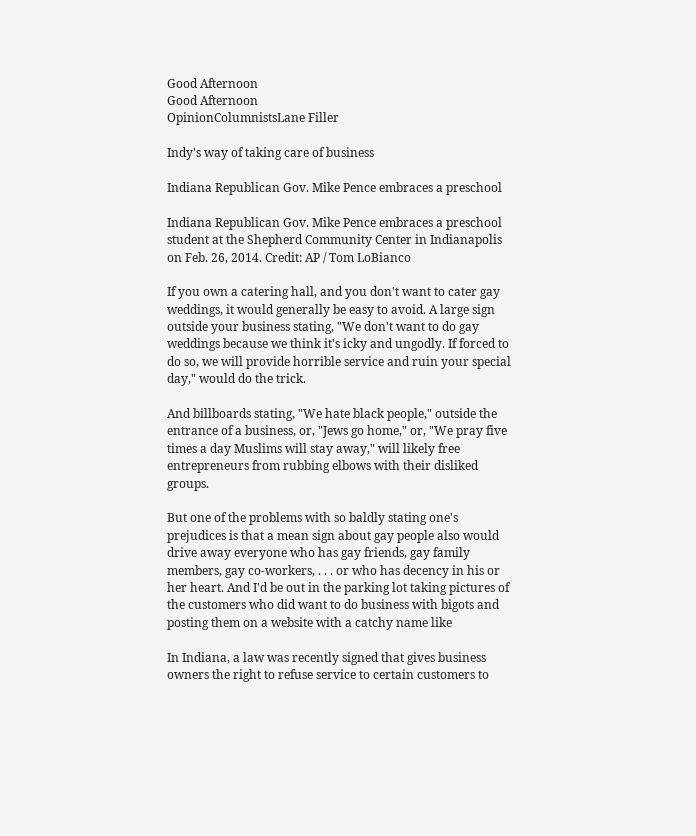Good Afternoon
Good Afternoon
OpinionColumnistsLane Filler

Indy's way of taking care of business

Indiana Republican Gov. Mike Pence embraces a preschool

Indiana Republican Gov. Mike Pence embraces a preschool student at the Shepherd Community Center in Indianapolis on Feb. 26, 2014. Credit: AP / Tom LoBianco

If you own a catering hall, and you don't want to cater gay weddings, it would generally be easy to avoid. A large sign outside your business stating, "We don't want to do gay weddings because we think it's icky and ungodly. If forced to do so, we will provide horrible service and ruin your special day," would do the trick.

And billboards stating, "We hate black people," outside the entrance of a business, or, "Jews go home," or, "We pray five times a day Muslims will stay away," will likely free entrepreneurs from rubbing elbows with their disliked groups.

But one of the problems with so baldly stating one's prejudices is that a mean sign about gay people also would drive away everyone who has gay friends, gay family members, gay co-workers, . . . or who has decency in his or her heart. And I'd be out in the parking lot taking pictures of the customers who did want to do business with bigots and posting them on a website with a catchy name like

In Indiana, a law was recently signed that gives business owners the right to refuse service to certain customers to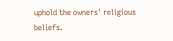uphold the owners' religious beliefs.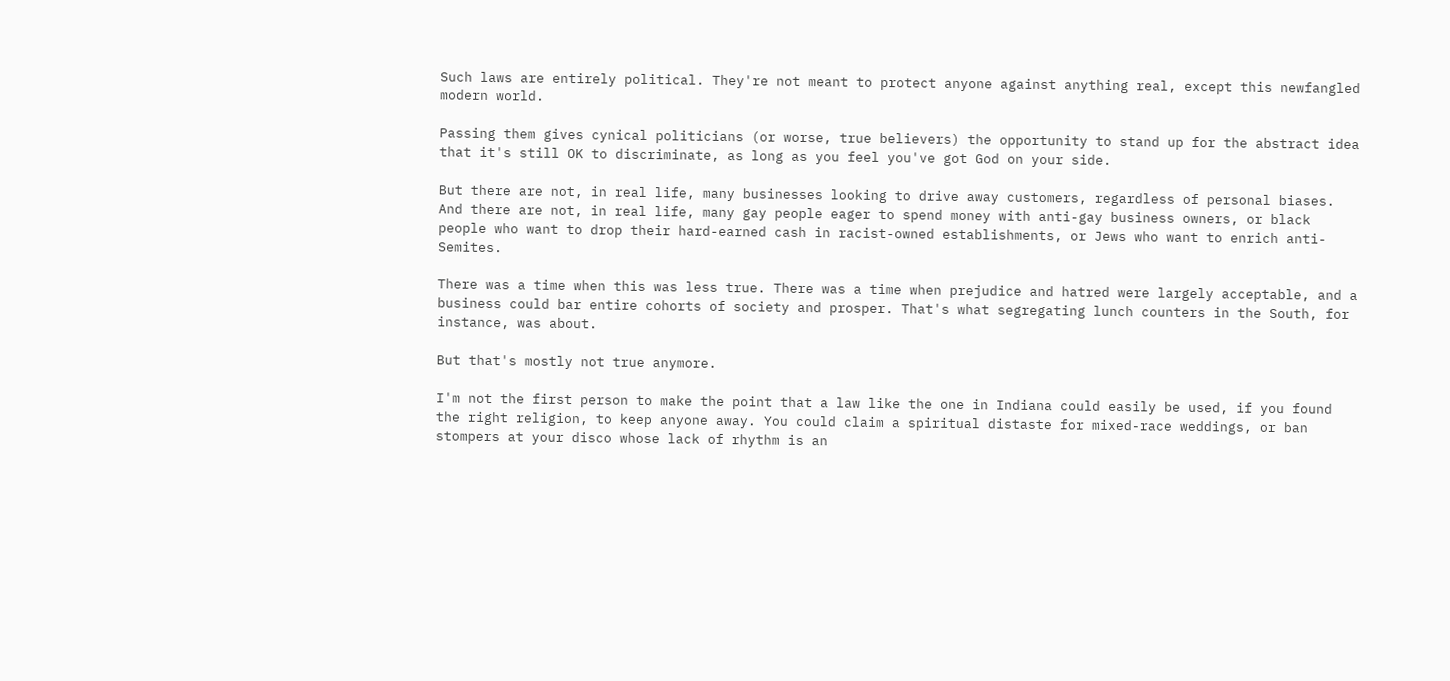Such laws are entirely political. They're not meant to protect anyone against anything real, except this newfangled modern world.

Passing them gives cynical politicians (or worse, true believers) the opportunity to stand up for the abstract idea that it's still OK to discriminate, as long as you feel you've got God on your side.

But there are not, in real life, many businesses looking to drive away customers, regardless of personal biases. And there are not, in real life, many gay people eager to spend money with anti-gay business owners, or black people who want to drop their hard-earned cash in racist-owned establishments, or Jews who want to enrich anti-Semites.

There was a time when this was less true. There was a time when prejudice and hatred were largely acceptable, and a business could bar entire cohorts of society and prosper. That's what segregating lunch counters in the South, for instance, was about.

But that's mostly not true anymore.

I'm not the first person to make the point that a law like the one in Indiana could easily be used, if you found the right religion, to keep anyone away. You could claim a spiritual distaste for mixed-race weddings, or ban stompers at your disco whose lack of rhythm is an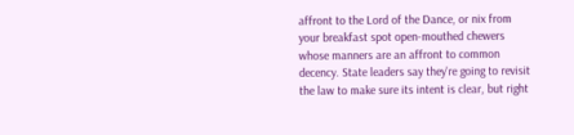affront to the Lord of the Dance, or nix from your breakfast spot open-mouthed chewers whose manners are an affront to common decency. State leaders say they're going to revisit the law to make sure its intent is clear, but right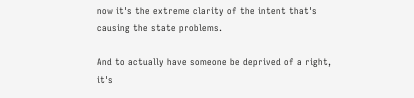now it's the extreme clarity of the intent that's causing the state problems.

And to actually have someone be deprived of a right, it's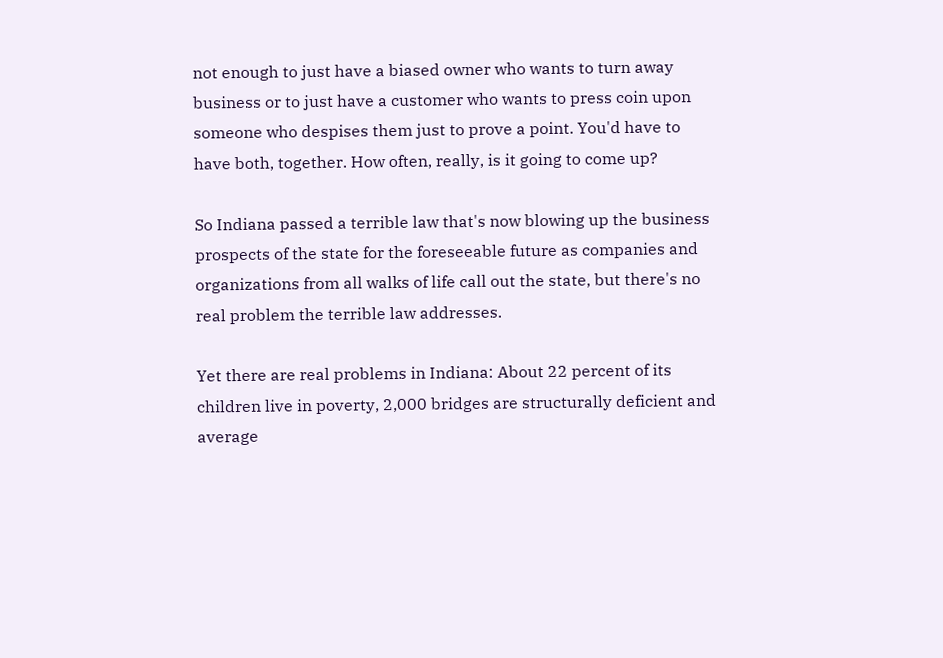not enough to just have a biased owner who wants to turn away business or to just have a customer who wants to press coin upon someone who despises them just to prove a point. You'd have to have both, together. How often, really, is it going to come up?

So Indiana passed a terrible law that's now blowing up the business prospects of the state for the foreseeable future as companies and organizations from all walks of life call out the state, but there's no real problem the terrible law addresses.

Yet there are real problems in Indiana: About 22 percent of its children live in poverty, 2,000 bridges are structurally deficient and average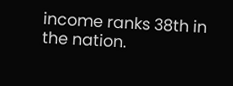income ranks 38th in the nation.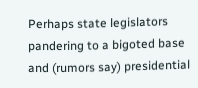Perhaps state legislators pandering to a bigoted base and (rumors say) presidential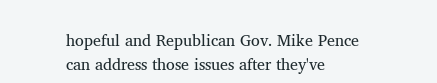hopeful and Republican Gov. Mike Pence can address those issues after they've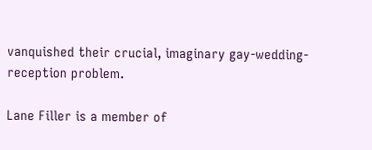vanquished their crucial, imaginary gay-wedding-reception problem.

Lane Filler is a member of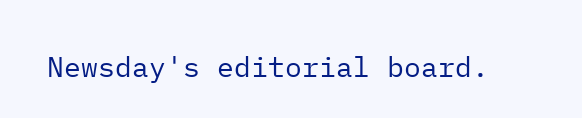Newsday's editorial board.